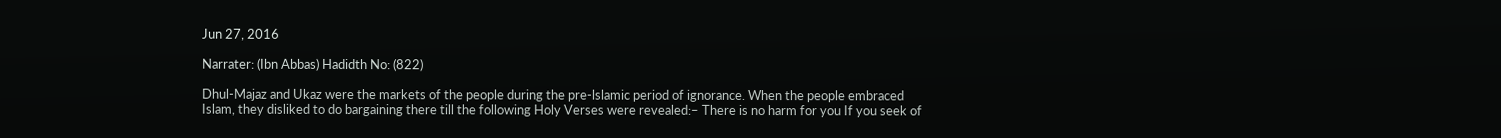Jun 27, 2016

Narrater: (Ibn Abbas) Hadidth No: (822)

Dhul-Majaz and Ukaz were the markets of the people during the pre-lslamic period of ignorance. When the people embraced Islam, they disliked to do bargaining there till the following Holy Verses were revealed:– There is no harm for you If you seek of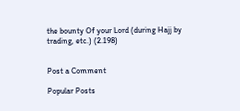the bounty Of your Lord (during Hajj by trading, etc.) (2.198)


Post a Comment

Popular Posts